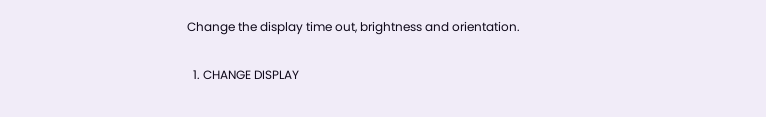Change the display time out, brightness and orientation.

  1. CHANGE DISPLAY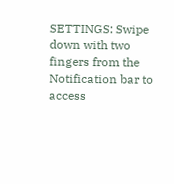SETTINGS: Swipe down with two fingers from the Notification bar to access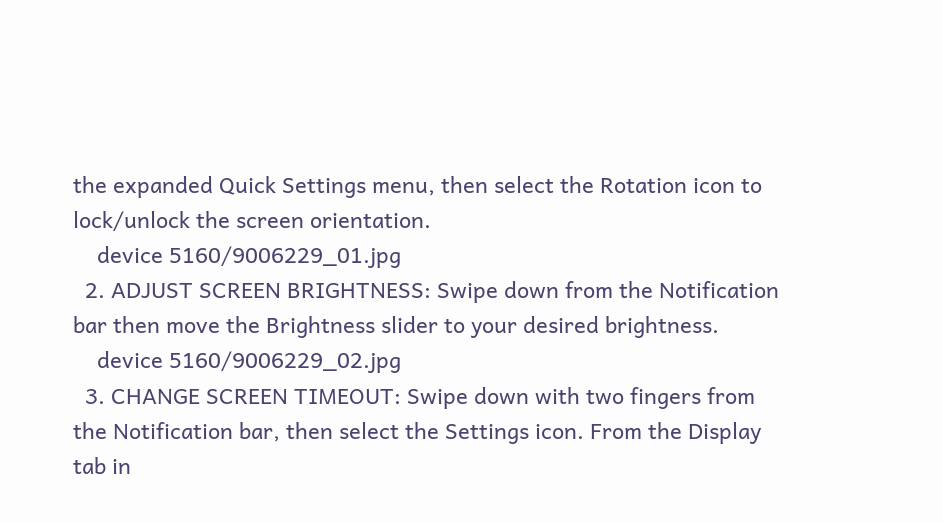the expanded Quick Settings menu, then select the Rotation icon to lock/unlock the screen orientation.
    device 5160/9006229_01.jpg
  2. ADJUST SCREEN BRIGHTNESS: Swipe down from the Notification bar then move the Brightness slider to your desired brightness.
    device 5160/9006229_02.jpg
  3. CHANGE SCREEN TIMEOUT: Swipe down with two fingers from the Notification bar, then select the Settings icon. From the Display tab in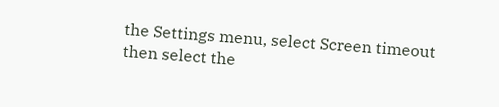the Settings menu, select Screen timeout then select the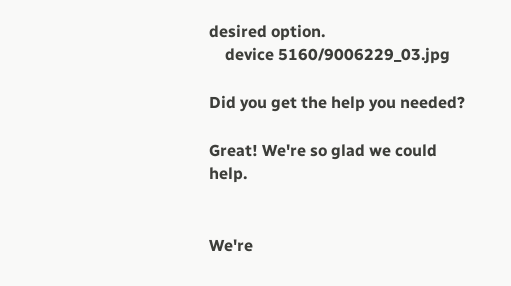desired option.
    device 5160/9006229_03.jpg

Did you get the help you needed?

Great! We're so glad we could help.


We're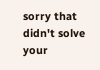sorry that didn't solve your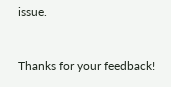issue.


Thanks for your feedback!